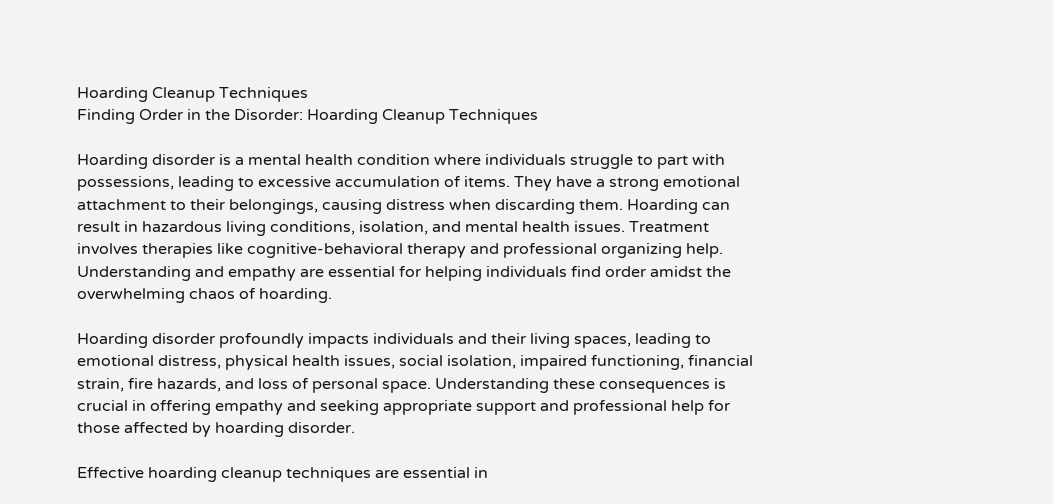Hoarding Cleanup Techniques
Finding Order in the Disorder: Hoarding Cleanup Techniques

Hoarding disorder is a mental health condition where individuals struggle to part with possessions, leading to excessive accumulation of items. They have a strong emotional attachment to their belongings, causing distress when discarding them. Hoarding can result in hazardous living conditions, isolation, and mental health issues. Treatment involves therapies like cognitive-behavioral therapy and professional organizing help. Understanding and empathy are essential for helping individuals find order amidst the overwhelming chaos of hoarding.

Hoarding disorder profoundly impacts individuals and their living spaces, leading to emotional distress, physical health issues, social isolation, impaired functioning, financial strain, fire hazards, and loss of personal space. Understanding these consequences is crucial in offering empathy and seeking appropriate support and professional help for those affected by hoarding disorder.

Effective hoarding cleanup techniques are essential in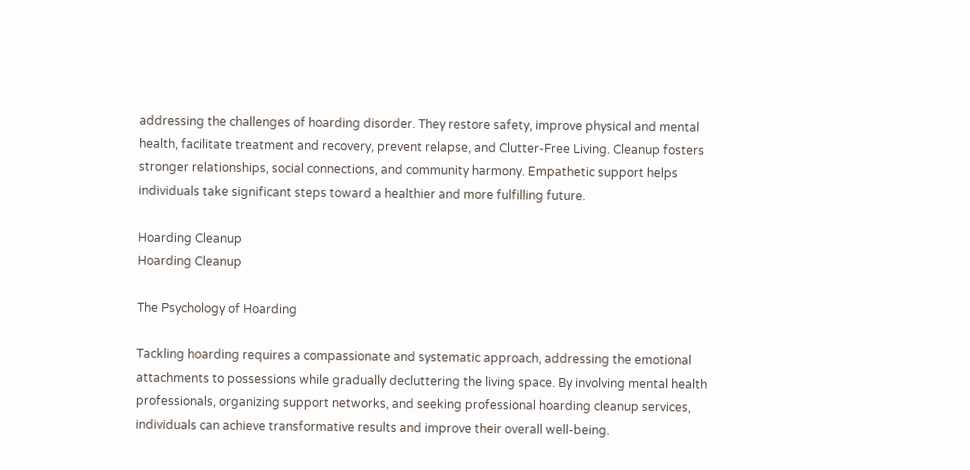addressing the challenges of hoarding disorder. They restore safety, improve physical and mental health, facilitate treatment and recovery, prevent relapse, and Clutter-Free Living. Cleanup fosters stronger relationships, social connections, and community harmony. Empathetic support helps individuals take significant steps toward a healthier and more fulfilling future.

Hoarding Cleanup
Hoarding Cleanup

The Psychology of Hoarding

Tackling hoarding requires a compassionate and systematic approach, addressing the emotional attachments to possessions while gradually decluttering the living space. By involving mental health professionals, organizing support networks, and seeking professional hoarding cleanup services, individuals can achieve transformative results and improve their overall well-being.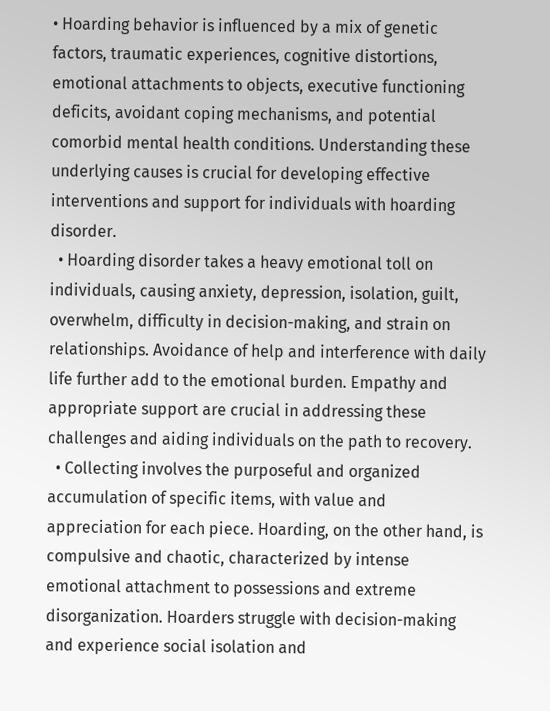• Hoarding behavior is influenced by a mix of genetic factors, traumatic experiences, cognitive distortions, emotional attachments to objects, executive functioning deficits, avoidant coping mechanisms, and potential comorbid mental health conditions. Understanding these underlying causes is crucial for developing effective interventions and support for individuals with hoarding disorder.
  • Hoarding disorder takes a heavy emotional toll on individuals, causing anxiety, depression, isolation, guilt, overwhelm, difficulty in decision-making, and strain on relationships. Avoidance of help and interference with daily life further add to the emotional burden. Empathy and appropriate support are crucial in addressing these challenges and aiding individuals on the path to recovery.
  • Collecting involves the purposeful and organized accumulation of specific items, with value and appreciation for each piece. Hoarding, on the other hand, is compulsive and chaotic, characterized by intense emotional attachment to possessions and extreme disorganization. Hoarders struggle with decision-making and experience social isolation and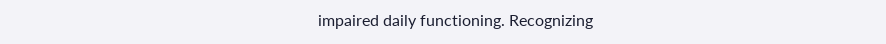impaired daily functioning. Recognizing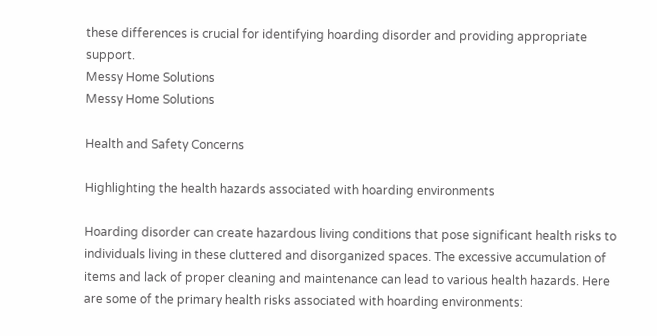these differences is crucial for identifying hoarding disorder and providing appropriate support.
Messy Home Solutions
Messy Home Solutions

Health and Safety Concerns

Highlighting the health hazards associated with hoarding environments

Hoarding disorder can create hazardous living conditions that pose significant health risks to individuals living in these cluttered and disorganized spaces. The excessive accumulation of items and lack of proper cleaning and maintenance can lead to various health hazards. Here are some of the primary health risks associated with hoarding environments: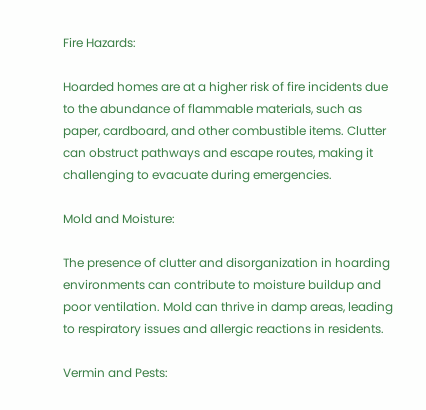Fire Hazards:

Hoarded homes are at a higher risk of fire incidents due to the abundance of flammable materials, such as paper, cardboard, and other combustible items. Clutter can obstruct pathways and escape routes, making it challenging to evacuate during emergencies.

Mold and Moisture:

The presence of clutter and disorganization in hoarding environments can contribute to moisture buildup and poor ventilation. Mold can thrive in damp areas, leading to respiratory issues and allergic reactions in residents.

Vermin and Pests: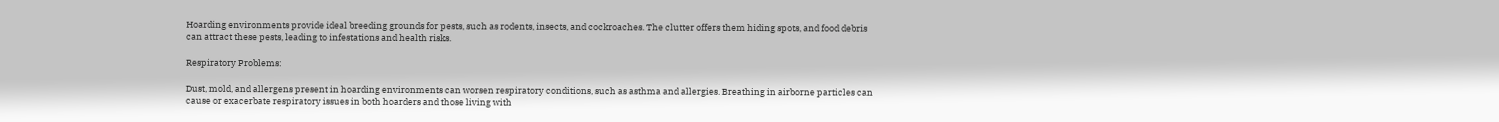Hoarding environments provide ideal breeding grounds for pests, such as rodents, insects, and cockroaches. The clutter offers them hiding spots, and food debris can attract these pests, leading to infestations and health risks.

Respiratory Problems:

Dust, mold, and allergens present in hoarding environments can worsen respiratory conditions, such as asthma and allergies. Breathing in airborne particles can cause or exacerbate respiratory issues in both hoarders and those living with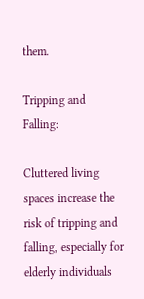them.

Tripping and Falling:

Cluttered living spaces increase the risk of tripping and falling, especially for elderly individuals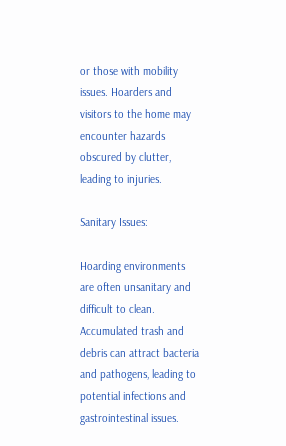or those with mobility issues. Hoarders and visitors to the home may encounter hazards obscured by clutter, leading to injuries.

Sanitary Issues:

Hoarding environments are often unsanitary and difficult to clean. Accumulated trash and debris can attract bacteria and pathogens, leading to potential infections and gastrointestinal issues.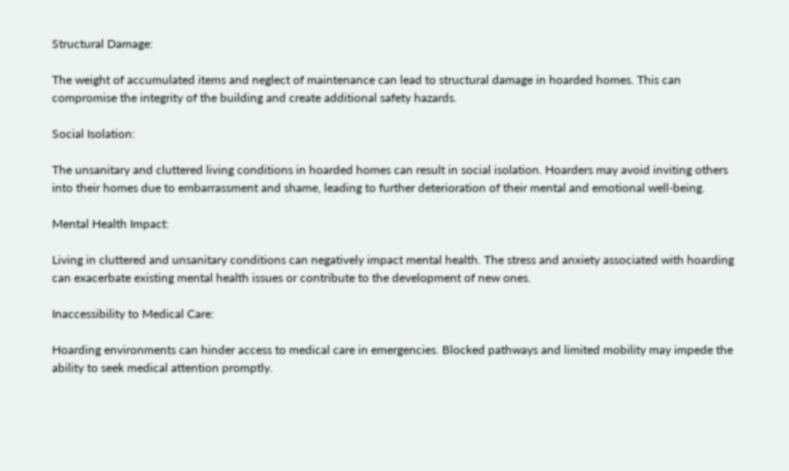Structural Damage:

The weight of accumulated items and neglect of maintenance can lead to structural damage in hoarded homes. This can compromise the integrity of the building and create additional safety hazards.

Social Isolation:

The unsanitary and cluttered living conditions in hoarded homes can result in social isolation. Hoarders may avoid inviting others into their homes due to embarrassment and shame, leading to further deterioration of their mental and emotional well-being.

Mental Health Impact:

Living in cluttered and unsanitary conditions can negatively impact mental health. The stress and anxiety associated with hoarding can exacerbate existing mental health issues or contribute to the development of new ones.

Inaccessibility to Medical Care:

Hoarding environments can hinder access to medical care in emergencies. Blocked pathways and limited mobility may impede the ability to seek medical attention promptly.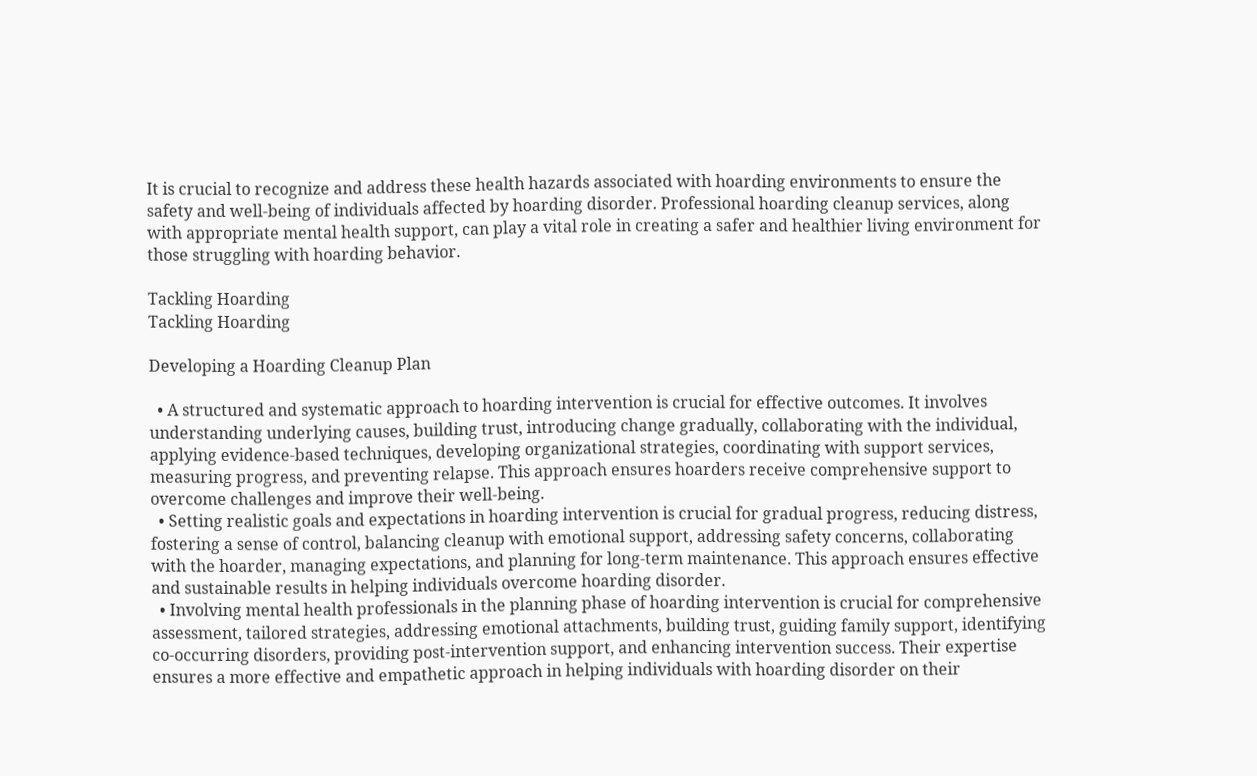It is crucial to recognize and address these health hazards associated with hoarding environments to ensure the safety and well-being of individuals affected by hoarding disorder. Professional hoarding cleanup services, along with appropriate mental health support, can play a vital role in creating a safer and healthier living environment for those struggling with hoarding behavior.

Tackling Hoarding
Tackling Hoarding

Developing a Hoarding Cleanup Plan

  • A structured and systematic approach to hoarding intervention is crucial for effective outcomes. It involves understanding underlying causes, building trust, introducing change gradually, collaborating with the individual, applying evidence-based techniques, developing organizational strategies, coordinating with support services, measuring progress, and preventing relapse. This approach ensures hoarders receive comprehensive support to overcome challenges and improve their well-being.
  • Setting realistic goals and expectations in hoarding intervention is crucial for gradual progress, reducing distress, fostering a sense of control, balancing cleanup with emotional support, addressing safety concerns, collaborating with the hoarder, managing expectations, and planning for long-term maintenance. This approach ensures effective and sustainable results in helping individuals overcome hoarding disorder.
  • Involving mental health professionals in the planning phase of hoarding intervention is crucial for comprehensive assessment, tailored strategies, addressing emotional attachments, building trust, guiding family support, identifying co-occurring disorders, providing post-intervention support, and enhancing intervention success. Their expertise ensures a more effective and empathetic approach in helping individuals with hoarding disorder on their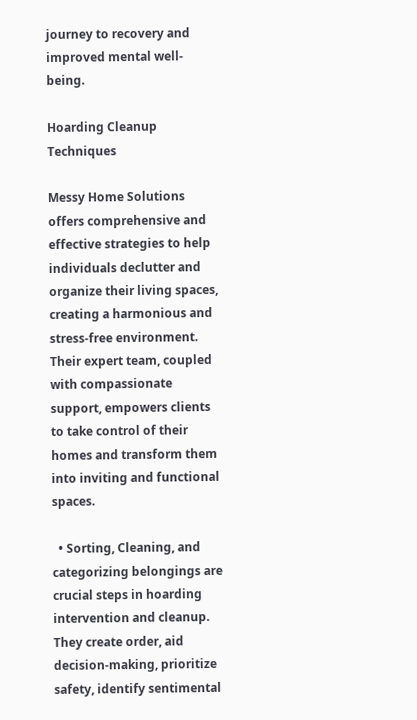journey to recovery and improved mental well-being.

Hoarding Cleanup Techniques

Messy Home Solutions offers comprehensive and effective strategies to help individuals declutter and organize their living spaces, creating a harmonious and stress-free environment. Their expert team, coupled with compassionate support, empowers clients to take control of their homes and transform them into inviting and functional spaces.

  • Sorting, Cleaning, and categorizing belongings are crucial steps in hoarding intervention and cleanup. They create order, aid decision-making, prioritize safety, identify sentimental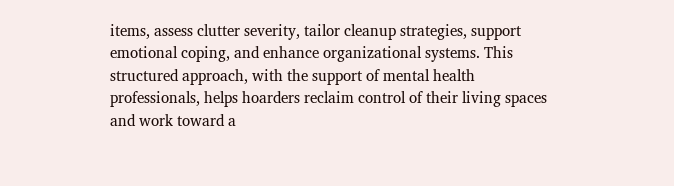items, assess clutter severity, tailor cleanup strategies, support emotional coping, and enhance organizational systems. This structured approach, with the support of mental health professionals, helps hoarders reclaim control of their living spaces and work toward a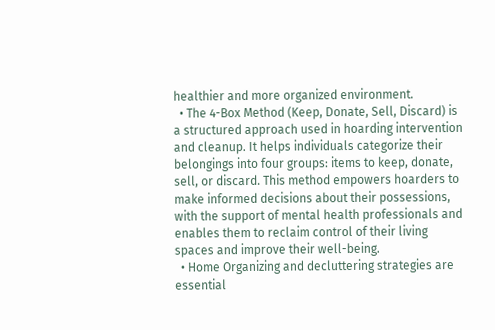healthier and more organized environment.
  • The 4-Box Method (Keep, Donate, Sell, Discard) is a structured approach used in hoarding intervention and cleanup. It helps individuals categorize their belongings into four groups: items to keep, donate, sell, or discard. This method empowers hoarders to make informed decisions about their possessions, with the support of mental health professionals and enables them to reclaim control of their living spaces and improve their well-being.
  • Home Organizing and decluttering strategies are essential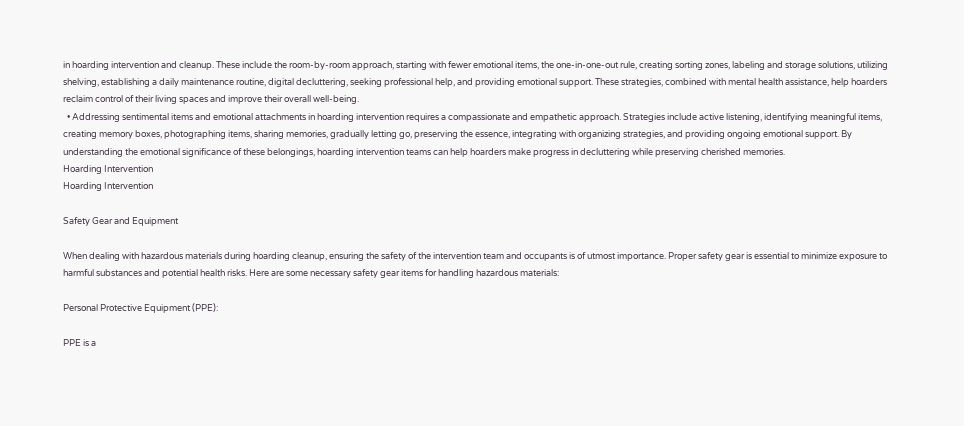in hoarding intervention and cleanup. These include the room-by-room approach, starting with fewer emotional items, the one-in-one-out rule, creating sorting zones, labeling and storage solutions, utilizing shelving, establishing a daily maintenance routine, digital decluttering, seeking professional help, and providing emotional support. These strategies, combined with mental health assistance, help hoarders reclaim control of their living spaces and improve their overall well-being.
  • Addressing sentimental items and emotional attachments in hoarding intervention requires a compassionate and empathetic approach. Strategies include active listening, identifying meaningful items, creating memory boxes, photographing items, sharing memories, gradually letting go, preserving the essence, integrating with organizing strategies, and providing ongoing emotional support. By understanding the emotional significance of these belongings, hoarding intervention teams can help hoarders make progress in decluttering while preserving cherished memories.
Hoarding Intervention
Hoarding Intervention

Safety Gear and Equipment

When dealing with hazardous materials during hoarding cleanup, ensuring the safety of the intervention team and occupants is of utmost importance. Proper safety gear is essential to minimize exposure to harmful substances and potential health risks. Here are some necessary safety gear items for handling hazardous materials:

Personal Protective Equipment (PPE):

PPE is a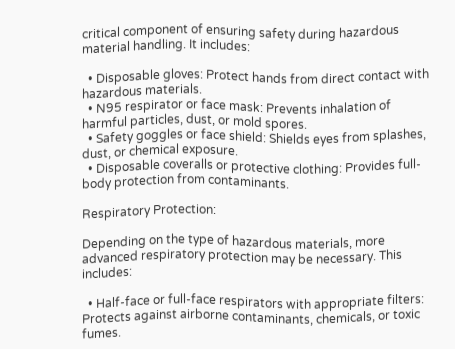critical component of ensuring safety during hazardous material handling. It includes:

  • Disposable gloves: Protect hands from direct contact with hazardous materials.
  • N95 respirator or face mask: Prevents inhalation of harmful particles, dust, or mold spores.
  • Safety goggles or face shield: Shields eyes from splashes, dust, or chemical exposure.
  • Disposable coveralls or protective clothing: Provides full-body protection from contaminants.

Respiratory Protection:

Depending on the type of hazardous materials, more advanced respiratory protection may be necessary. This includes:

  • Half-face or full-face respirators with appropriate filters: Protects against airborne contaminants, chemicals, or toxic fumes.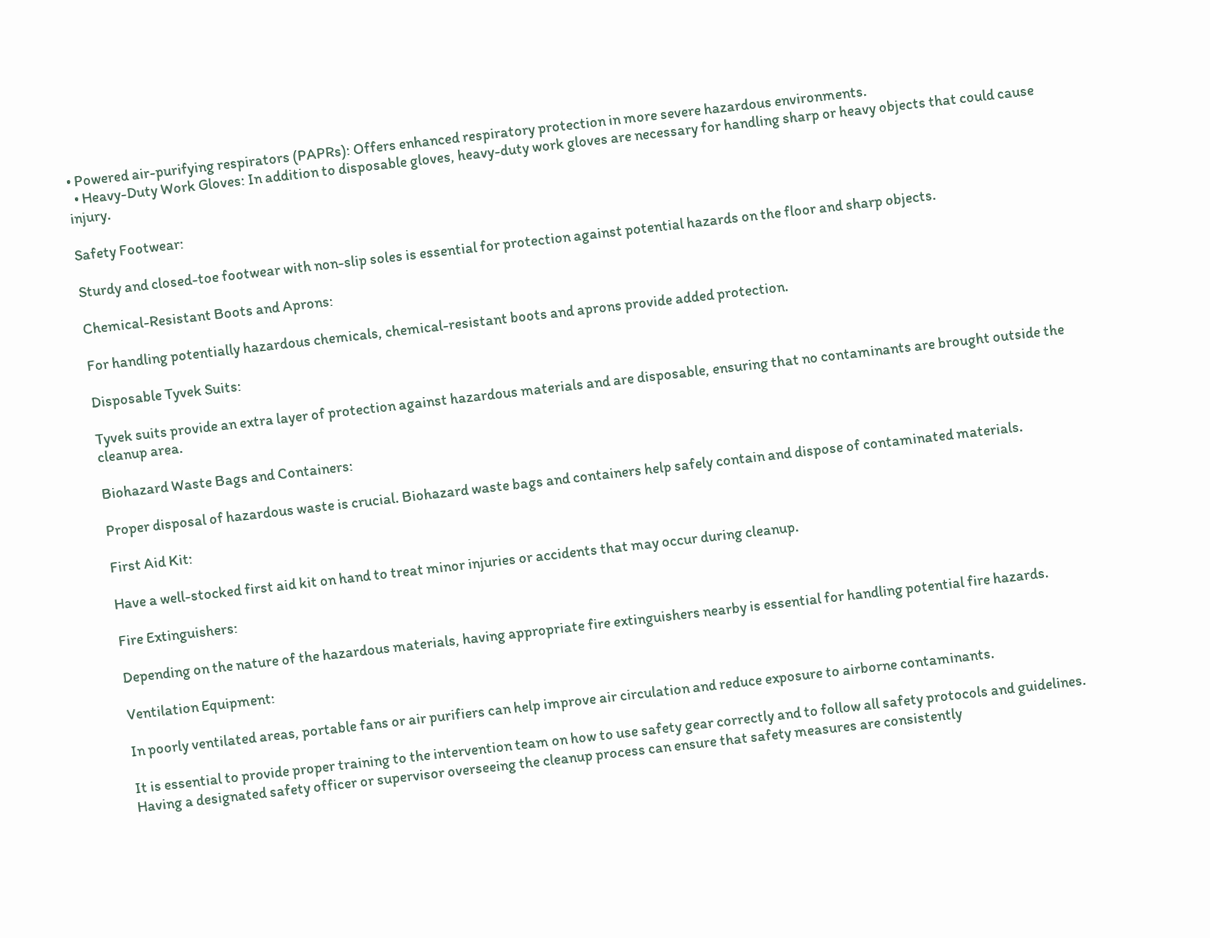• Powered air-purifying respirators (PAPRs): Offers enhanced respiratory protection in more severe hazardous environments.
  • Heavy-Duty Work Gloves: In addition to disposable gloves, heavy-duty work gloves are necessary for handling sharp or heavy objects that could cause injury.

Safety Footwear:

Sturdy and closed-toe footwear with non-slip soles is essential for protection against potential hazards on the floor and sharp objects.

Chemical-Resistant Boots and Aprons:

For handling potentially hazardous chemicals, chemical-resistant boots and aprons provide added protection.

Disposable Tyvek Suits:

Tyvek suits provide an extra layer of protection against hazardous materials and are disposable, ensuring that no contaminants are brought outside the cleanup area.

Biohazard Waste Bags and Containers:

Proper disposal of hazardous waste is crucial. Biohazard waste bags and containers help safely contain and dispose of contaminated materials.

First Aid Kit:

Have a well-stocked first aid kit on hand to treat minor injuries or accidents that may occur during cleanup.

Fire Extinguishers:

Depending on the nature of the hazardous materials, having appropriate fire extinguishers nearby is essential for handling potential fire hazards.

Ventilation Equipment:

In poorly ventilated areas, portable fans or air purifiers can help improve air circulation and reduce exposure to airborne contaminants.

It is essential to provide proper training to the intervention team on how to use safety gear correctly and to follow all safety protocols and guidelines. Having a designated safety officer or supervisor overseeing the cleanup process can ensure that safety measures are consistently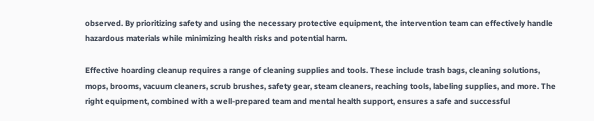observed. By prioritizing safety and using the necessary protective equipment, the intervention team can effectively handle hazardous materials while minimizing health risks and potential harm.

Effective hoarding cleanup requires a range of cleaning supplies and tools. These include trash bags, cleaning solutions, mops, brooms, vacuum cleaners, scrub brushes, safety gear, steam cleaners, reaching tools, labeling supplies, and more. The right equipment, combined with a well-prepared team and mental health support, ensures a safe and successful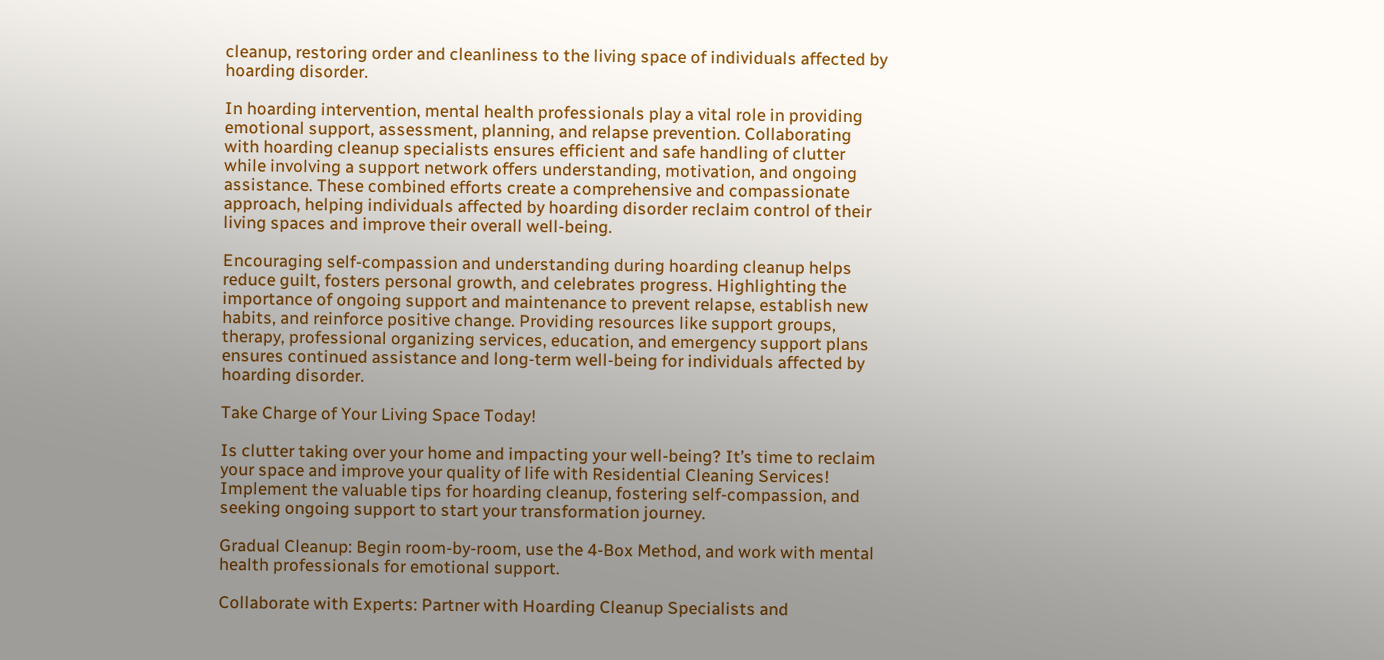cleanup, restoring order and cleanliness to the living space of individuals affected by hoarding disorder.

In hoarding intervention, mental health professionals play a vital role in providing emotional support, assessment, planning, and relapse prevention. Collaborating with hoarding cleanup specialists ensures efficient and safe handling of clutter while involving a support network offers understanding, motivation, and ongoing assistance. These combined efforts create a comprehensive and compassionate approach, helping individuals affected by hoarding disorder reclaim control of their living spaces and improve their overall well-being.

Encouraging self-compassion and understanding during hoarding cleanup helps reduce guilt, fosters personal growth, and celebrates progress. Highlighting the importance of ongoing support and maintenance to prevent relapse, establish new habits, and reinforce positive change. Providing resources like support groups, therapy, professional organizing services, education, and emergency support plans ensures continued assistance and long-term well-being for individuals affected by hoarding disorder.

Take Charge of Your Living Space Today!

Is clutter taking over your home and impacting your well-being? It’s time to reclaim your space and improve your quality of life with Residential Cleaning Services! Implement the valuable tips for hoarding cleanup, fostering self-compassion, and seeking ongoing support to start your transformation journey.

Gradual Cleanup: Begin room-by-room, use the 4-Box Method, and work with mental health professionals for emotional support.

Collaborate with Experts: Partner with Hoarding Cleanup Specialists and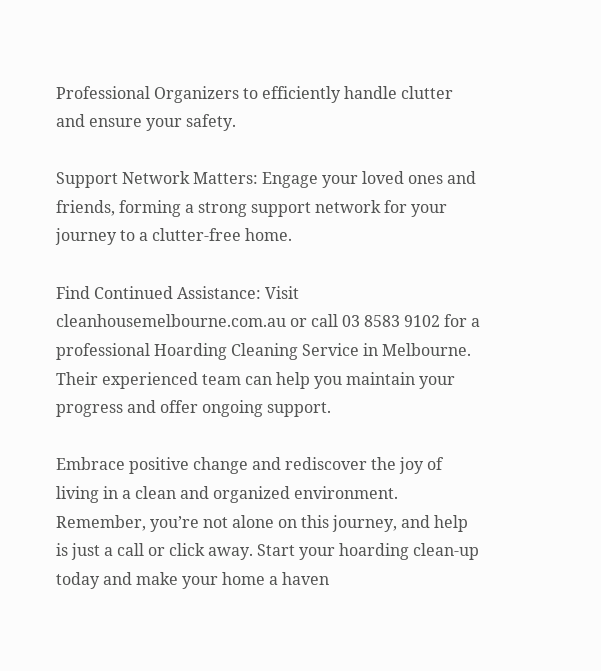Professional Organizers to efficiently handle clutter and ensure your safety.

Support Network Matters: Engage your loved ones and friends, forming a strong support network for your journey to a clutter-free home.

Find Continued Assistance: Visit cleanhousemelbourne.com.au or call 03 8583 9102 for a professional Hoarding Cleaning Service in Melbourne. Their experienced team can help you maintain your progress and offer ongoing support.

Embrace positive change and rediscover the joy of living in a clean and organized environment. Remember, you’re not alone on this journey, and help is just a call or click away. Start your hoarding clean-up today and make your home a haven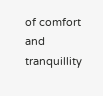of comfort and tranquillity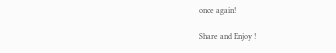once again!

Share and Enjoy !